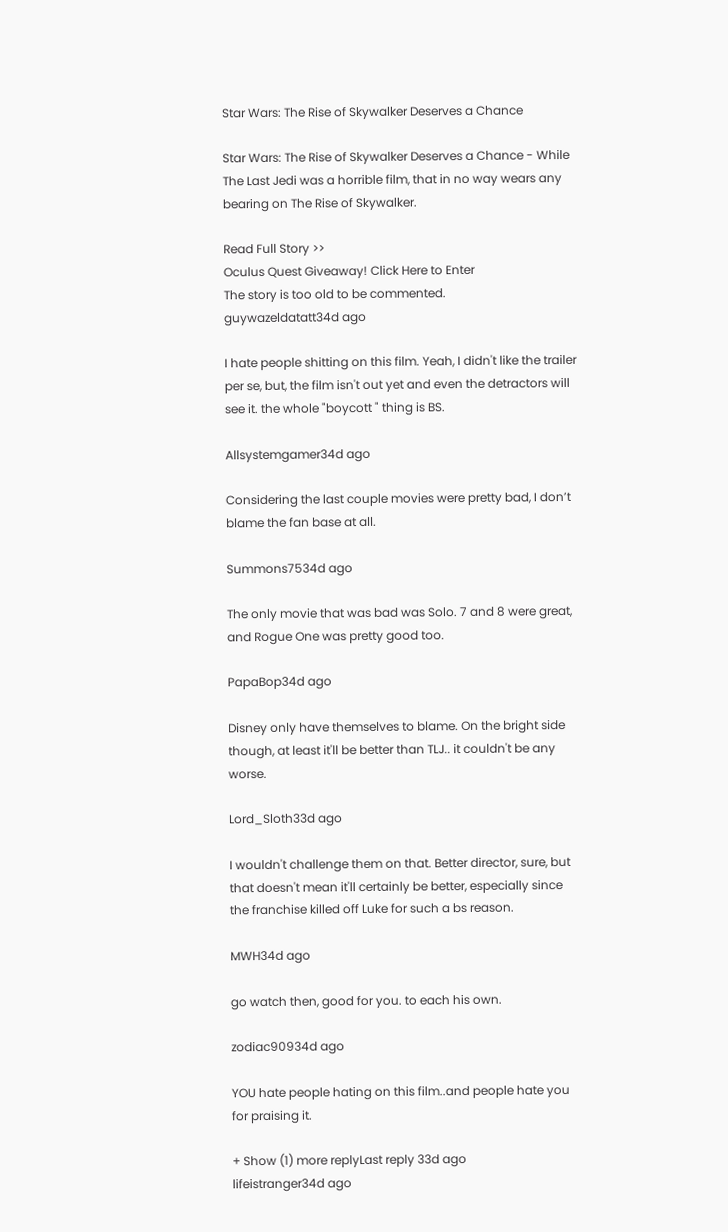Star Wars: The Rise of Skywalker Deserves a Chance

Star Wars: The Rise of Skywalker Deserves a Chance - While The Last Jedi was a horrible film, that in no way wears any bearing on The Rise of Skywalker.

Read Full Story >>
Oculus Quest Giveaway! Click Here to Enter
The story is too old to be commented.
guywazeldatatt34d ago

I hate people shitting on this film. Yeah, I didn't like the trailer per se, but, the film isn't out yet and even the detractors will see it. the whole "boycott " thing is BS.

Allsystemgamer34d ago

Considering the last couple movies were pretty bad, I don’t blame the fan base at all.

Summons7534d ago

The only movie that was bad was Solo. 7 and 8 were great, and Rogue One was pretty good too.

PapaBop34d ago

Disney only have themselves to blame. On the bright side though, at least it'll be better than TLJ.. it couldn't be any worse.

Lord_Sloth33d ago

I wouldn't challenge them on that. Better director, sure, but that doesn't mean it'll certainly be better, especially since the franchise killed off Luke for such a bs reason.

MWH34d ago

go watch then, good for you. to each his own.

zodiac90934d ago

YOU hate people hating on this film..and people hate you for praising it.

+ Show (1) more replyLast reply 33d ago
lifeistranger34d ago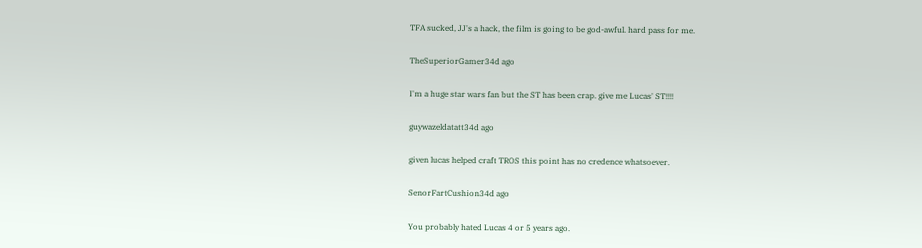TFA sucked, JJ's a hack, the film is going to be god-awful. hard pass for me.

TheSuperiorGamer34d ago

I'm a huge star wars fan but the ST has been crap. give me Lucas' ST!!!!

guywazeldatatt34d ago

given lucas helped craft TROS this point has no credence whatsoever.

SenorFartCushion34d ago

You probably hated Lucas 4 or 5 years ago.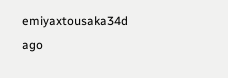emiyaxtousaka34d ago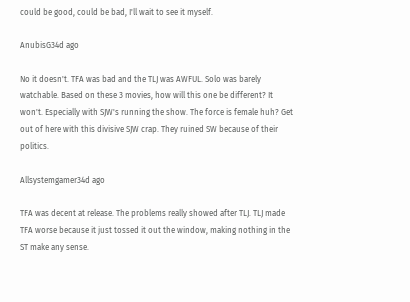could be good, could be bad, I'll wait to see it myself.

AnubisG34d ago

No it doesn't. TFA was bad and the TLJ was AWFUL. Solo was barely watchable. Based on these 3 movies, how will this one be different? It won't. Especially with SJW's running the show. The force is female huh? Get out of here with this divisive SJW crap. They ruined SW because of their politics.

Allsystemgamer34d ago

TFA was decent at release. The problems really showed after TLJ. TLJ made TFA worse because it just tossed it out the window, making nothing in the ST make any sense.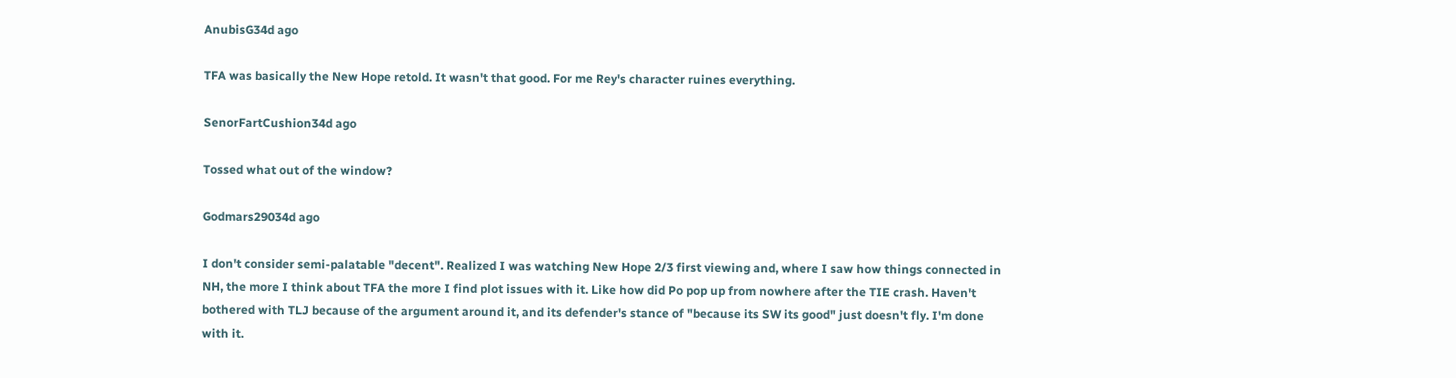AnubisG34d ago

TFA was basically the New Hope retold. It wasn't that good. For me Rey's character ruines everything.

SenorFartCushion34d ago

Tossed what out of the window?

Godmars29034d ago

I don't consider semi-palatable "decent". Realized I was watching New Hope 2/3 first viewing and, where I saw how things connected in NH, the more I think about TFA the more I find plot issues with it. Like how did Po pop up from nowhere after the TIE crash. Haven't bothered with TLJ because of the argument around it, and its defender's stance of "because its SW its good" just doesn't fly. I'm done with it.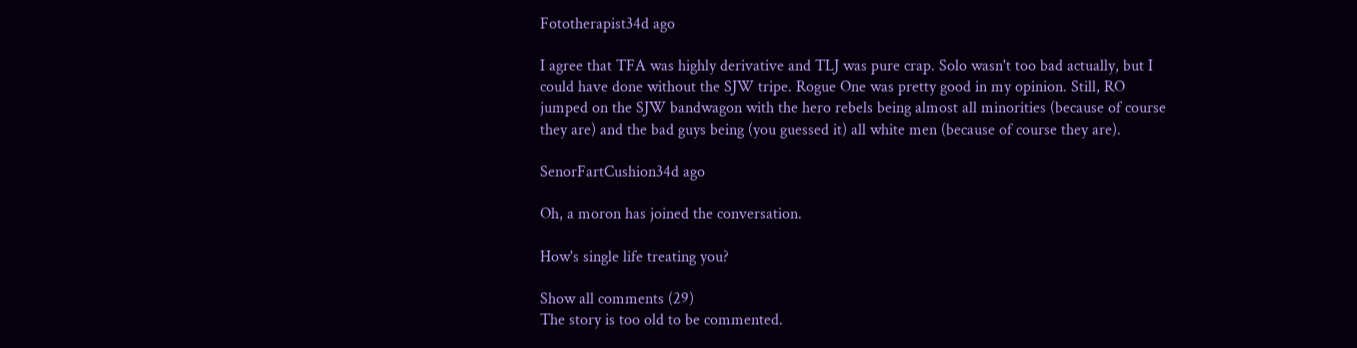Fototherapist34d ago

I agree that TFA was highly derivative and TLJ was pure crap. Solo wasn't too bad actually, but I could have done without the SJW tripe. Rogue One was pretty good in my opinion. Still, RO jumped on the SJW bandwagon with the hero rebels being almost all minorities (because of course they are) and the bad guys being (you guessed it) all white men (because of course they are).

SenorFartCushion34d ago

Oh, a moron has joined the conversation.

How's single life treating you?

Show all comments (29)
The story is too old to be commented.